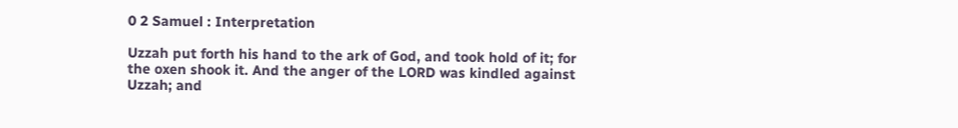0 2 Samuel : Interpretation

Uzzah put forth his hand to the ark of God, and took hold of it; for the oxen shook it. And the anger of the LORD was kindled against Uzzah; and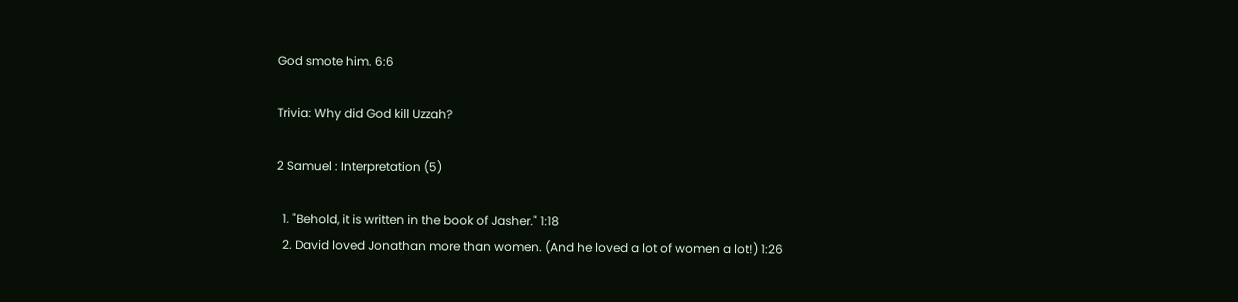God smote him. 6:6

Trivia: Why did God kill Uzzah?

2 Samuel : Interpretation (5)

  1. "Behold, it is written in the book of Jasher." 1:18
  2. David loved Jonathan more than women. (And he loved a lot of women a lot!) 1:26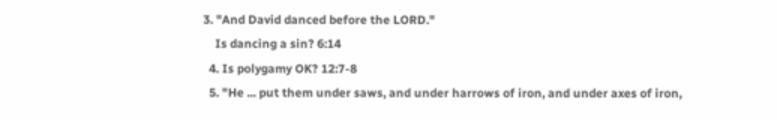3. "And David danced before the LORD."
    Is dancing a sin? 6:14
  4. Is polygamy OK? 12:7-8
  5. "He ... put them under saws, and under harrows of iron, and under axes of iron,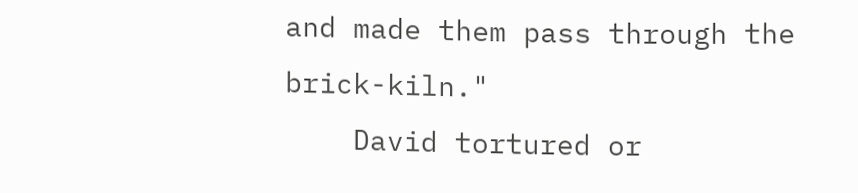and made them pass through the brick-kiln."
    David tortured or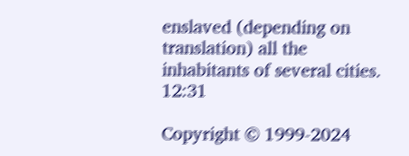enslaved (depending on translation) all the inhabitants of several cities. 12:31

Copyright © 1999-2024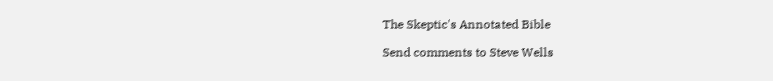The Skeptic's Annotated Bible

Send comments to Steve Wells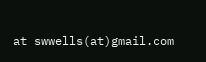at swwells(at)gmail.com